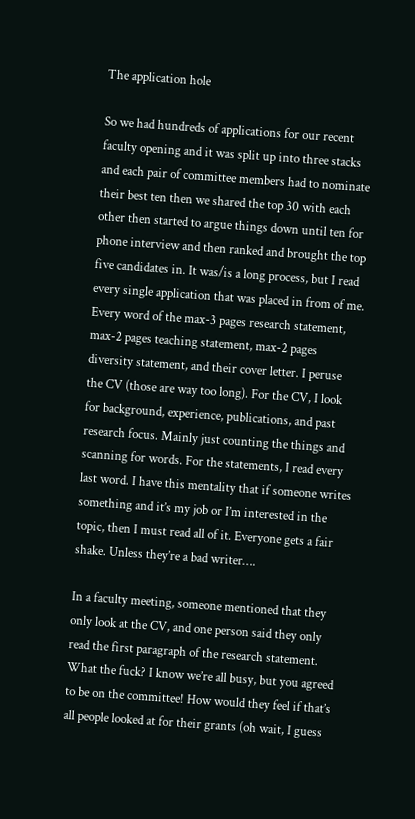The application hole

So we had hundreds of applications for our recent faculty opening and it was split up into three stacks and each pair of committee members had to nominate their best ten then we shared the top 30 with each other then started to argue things down until ten for phone interview and then ranked and brought the top five candidates in. It was/is a long process, but I read every single application that was placed in from of me. Every word of the max-3 pages research statement, max-2 pages teaching statement, max-2 pages diversity statement, and their cover letter. I peruse the CV (those are way too long). For the CV, I look for background, experience, publications, and past research focus. Mainly just counting the things and scanning for words. For the statements, I read every last word. I have this mentality that if someone writes something and it’s my job or I’m interested in the topic, then I must read all of it. Everyone gets a fair shake. Unless they’re a bad writer….

In a faculty meeting, someone mentioned that they only look at the CV, and one person said they only read the first paragraph of the research statement. What the fuck? I know we’re all busy, but you agreed to be on the committee! How would they feel if that’s all people looked at for their grants (oh wait, I guess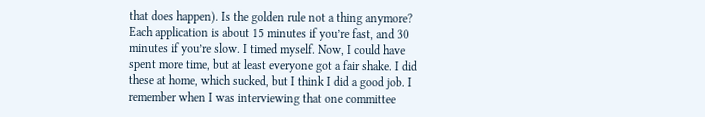that does happen). Is the golden rule not a thing anymore? Each application is about 15 minutes if you’re fast, and 30 minutes if you’re slow. I timed myself. Now, I could have spent more time, but at least everyone got a fair shake. I did these at home, which sucked, but I think I did a good job. I remember when I was interviewing that one committee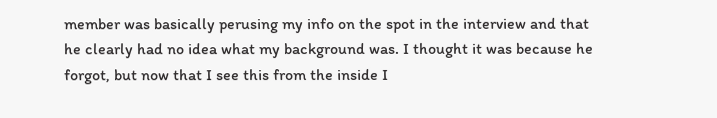member was basically perusing my info on the spot in the interview and that he clearly had no idea what my background was. I thought it was because he forgot, but now that I see this from the inside I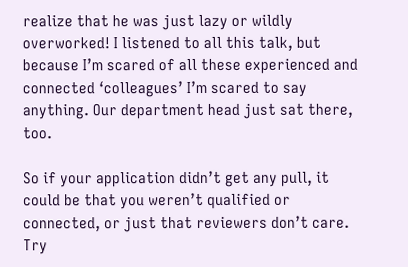realize that he was just lazy or wildly overworked! I listened to all this talk, but because I’m scared of all these experienced and connected ‘colleagues’ I’m scared to say anything. Our department head just sat there, too.

So if your application didn’t get any pull, it could be that you weren’t qualified or connected, or just that reviewers don’t care. Try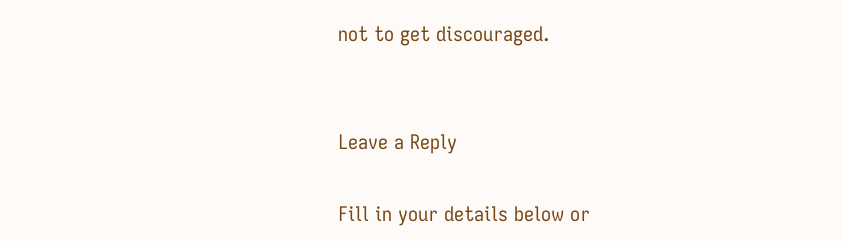not to get discouraged.


Leave a Reply

Fill in your details below or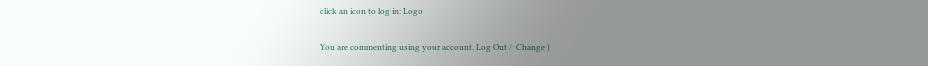click an icon to log in: Logo

You are commenting using your account. Log Out /  Change )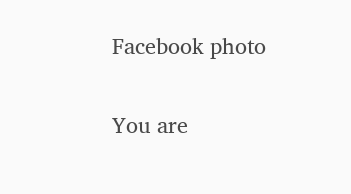Facebook photo

You are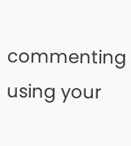commenting using your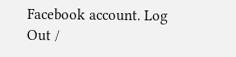Facebook account. Log Out /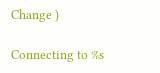Change )

Connecting to %s